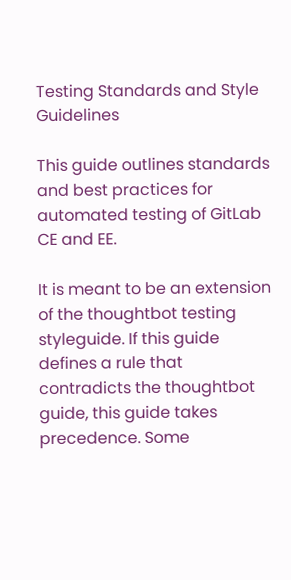Testing Standards and Style Guidelines

This guide outlines standards and best practices for automated testing of GitLab CE and EE.

It is meant to be an extension of the thoughtbot testing styleguide. If this guide defines a rule that contradicts the thoughtbot guide, this guide takes precedence. Some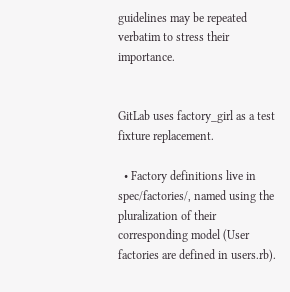guidelines may be repeated verbatim to stress their importance.


GitLab uses factory_girl as a test fixture replacement.

  • Factory definitions live in spec/factories/, named using the pluralization of their corresponding model (User factories are defined in users.rb).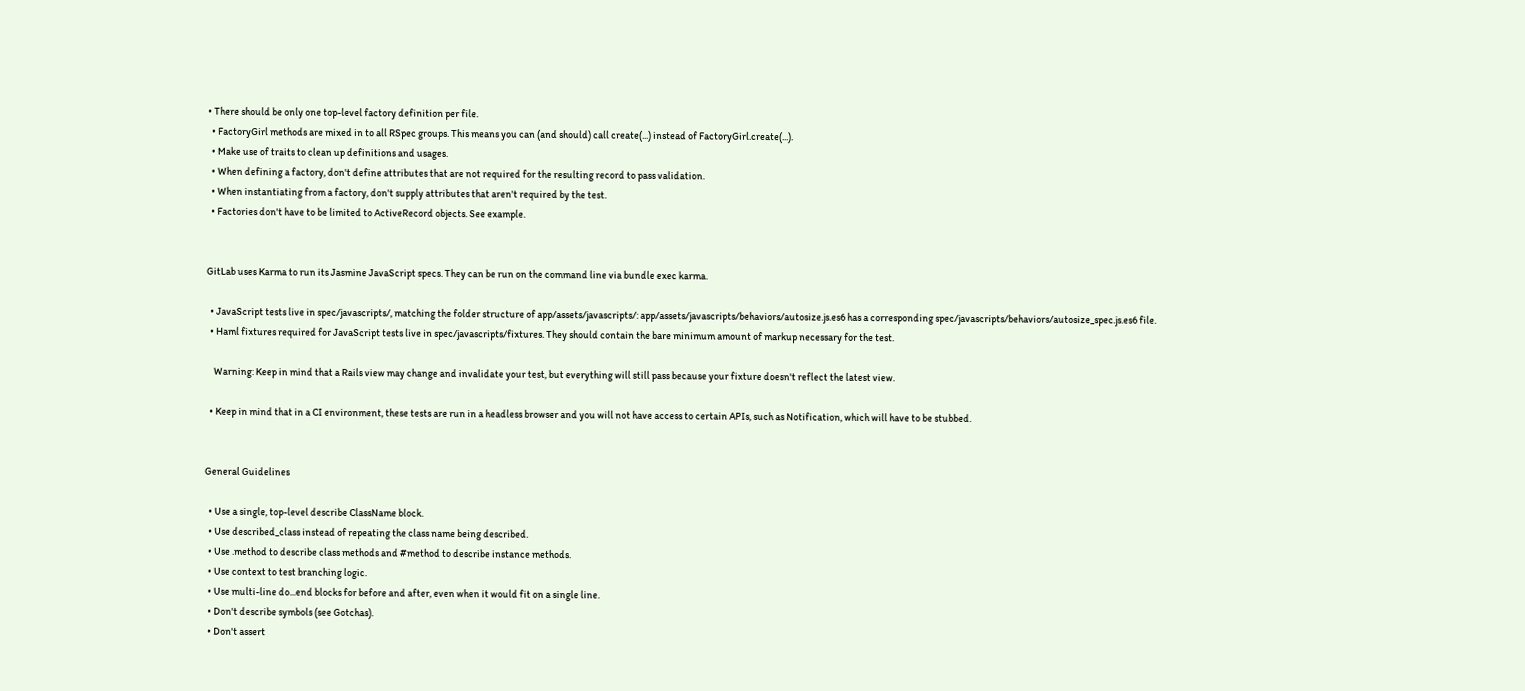• There should be only one top-level factory definition per file.
  • FactoryGirl methods are mixed in to all RSpec groups. This means you can (and should) call create(...) instead of FactoryGirl.create(...).
  • Make use of traits to clean up definitions and usages.
  • When defining a factory, don't define attributes that are not required for the resulting record to pass validation.
  • When instantiating from a factory, don't supply attributes that aren't required by the test.
  • Factories don't have to be limited to ActiveRecord objects. See example.


GitLab uses Karma to run its Jasmine JavaScript specs. They can be run on the command line via bundle exec karma.

  • JavaScript tests live in spec/javascripts/, matching the folder structure of app/assets/javascripts/: app/assets/javascripts/behaviors/autosize.js.es6 has a corresponding spec/javascripts/behaviors/autosize_spec.js.es6 file.
  • Haml fixtures required for JavaScript tests live in spec/javascripts/fixtures. They should contain the bare minimum amount of markup necessary for the test.

    Warning: Keep in mind that a Rails view may change and invalidate your test, but everything will still pass because your fixture doesn't reflect the latest view.

  • Keep in mind that in a CI environment, these tests are run in a headless browser and you will not have access to certain APIs, such as Notification, which will have to be stubbed.


General Guidelines

  • Use a single, top-level describe ClassName block.
  • Use described_class instead of repeating the class name being described.
  • Use .method to describe class methods and #method to describe instance methods.
  • Use context to test branching logic.
  • Use multi-line do...end blocks for before and after, even when it would fit on a single line.
  • Don't describe symbols (see Gotchas).
  • Don't assert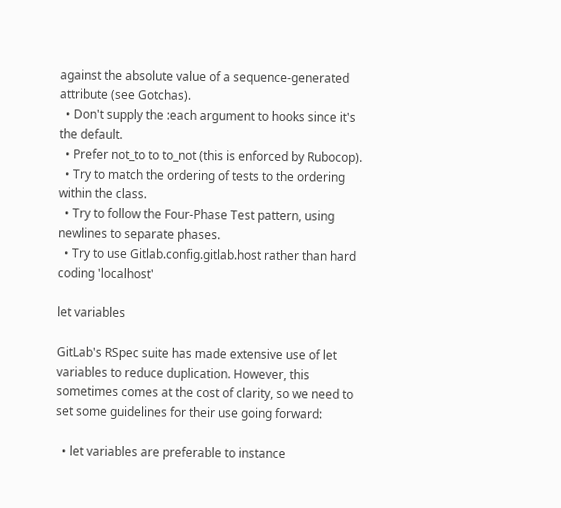against the absolute value of a sequence-generated attribute (see Gotchas).
  • Don't supply the :each argument to hooks since it's the default.
  • Prefer not_to to to_not (this is enforced by Rubocop).
  • Try to match the ordering of tests to the ordering within the class.
  • Try to follow the Four-Phase Test pattern, using newlines to separate phases.
  • Try to use Gitlab.config.gitlab.host rather than hard coding 'localhost'

let variables

GitLab's RSpec suite has made extensive use of let variables to reduce duplication. However, this sometimes comes at the cost of clarity, so we need to set some guidelines for their use going forward:

  • let variables are preferable to instance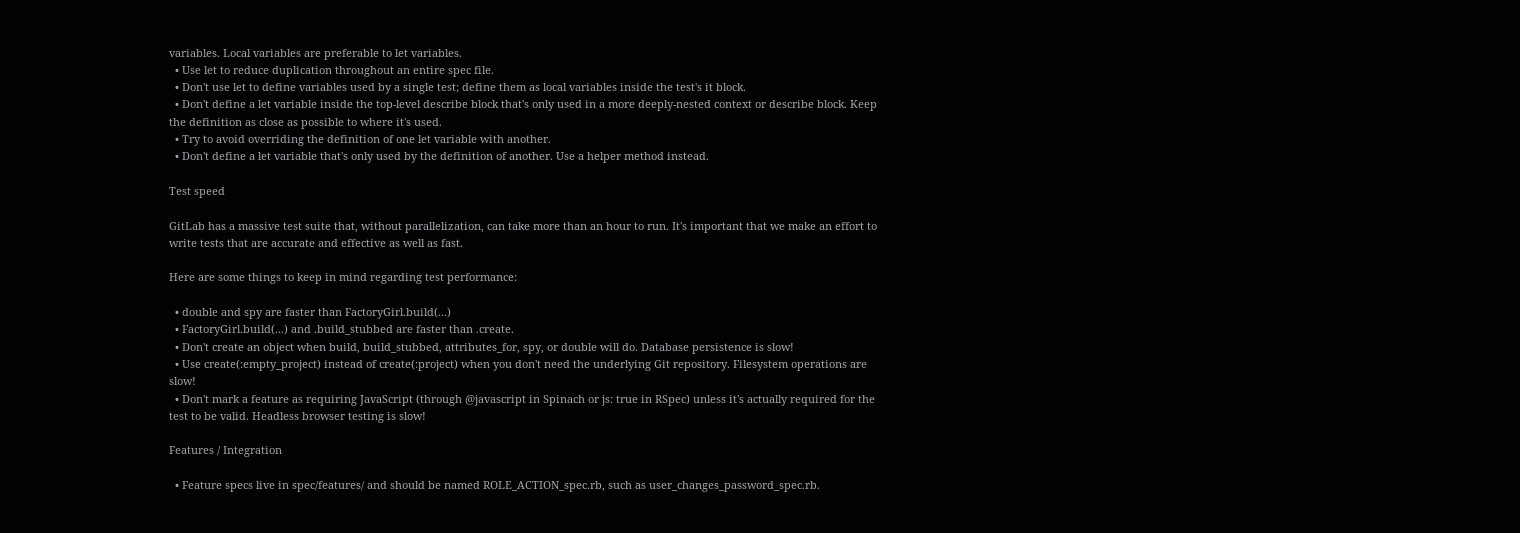variables. Local variables are preferable to let variables.
  • Use let to reduce duplication throughout an entire spec file.
  • Don't use let to define variables used by a single test; define them as local variables inside the test's it block.
  • Don't define a let variable inside the top-level describe block that's only used in a more deeply-nested context or describe block. Keep the definition as close as possible to where it's used.
  • Try to avoid overriding the definition of one let variable with another.
  • Don't define a let variable that's only used by the definition of another. Use a helper method instead.

Test speed

GitLab has a massive test suite that, without parallelization, can take more than an hour to run. It's important that we make an effort to write tests that are accurate and effective as well as fast.

Here are some things to keep in mind regarding test performance:

  • double and spy are faster than FactoryGirl.build(...)
  • FactoryGirl.build(...) and .build_stubbed are faster than .create.
  • Don't create an object when build, build_stubbed, attributes_for, spy, or double will do. Database persistence is slow!
  • Use create(:empty_project) instead of create(:project) when you don't need the underlying Git repository. Filesystem operations are slow!
  • Don't mark a feature as requiring JavaScript (through @javascript in Spinach or js: true in RSpec) unless it's actually required for the test to be valid. Headless browser testing is slow!

Features / Integration

  • Feature specs live in spec/features/ and should be named ROLE_ACTION_spec.rb, such as user_changes_password_spec.rb.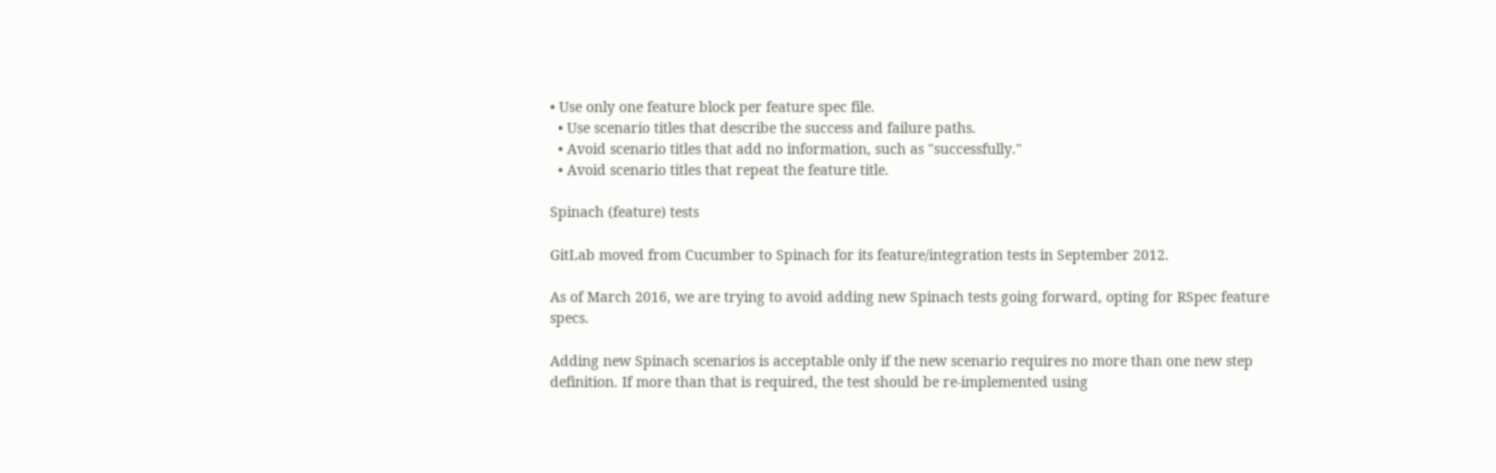• Use only one feature block per feature spec file.
  • Use scenario titles that describe the success and failure paths.
  • Avoid scenario titles that add no information, such as "successfully."
  • Avoid scenario titles that repeat the feature title.

Spinach (feature) tests

GitLab moved from Cucumber to Spinach for its feature/integration tests in September 2012.

As of March 2016, we are trying to avoid adding new Spinach tests going forward, opting for RSpec feature specs.

Adding new Spinach scenarios is acceptable only if the new scenario requires no more than one new step definition. If more than that is required, the test should be re-implemented using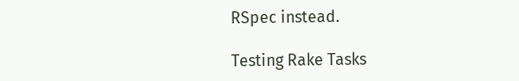RSpec instead.

Testing Rake Tasks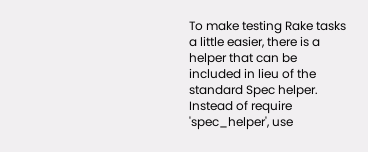To make testing Rake tasks a little easier, there is a helper that can be included in lieu of the standard Spec helper. Instead of require 'spec_helper', use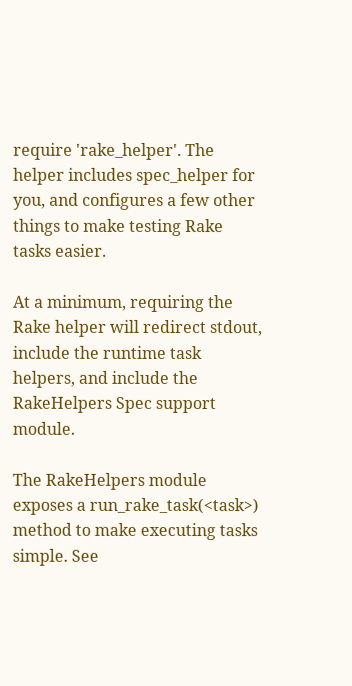require 'rake_helper'. The helper includes spec_helper for you, and configures a few other things to make testing Rake tasks easier.

At a minimum, requiring the Rake helper will redirect stdout, include the runtime task helpers, and include the RakeHelpers Spec support module.

The RakeHelpers module exposes a run_rake_task(<task>) method to make executing tasks simple. See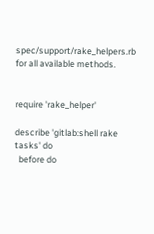spec/support/rake_helpers.rb for all available methods.


require 'rake_helper'

describe 'gitlab:shell rake tasks' do
  before do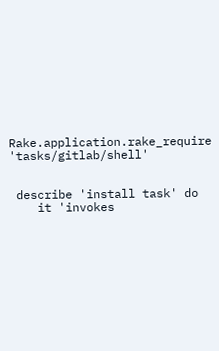Rake.application.rake_require 'tasks/gitlab/shell'


 describe 'install task' do
    it 'invokes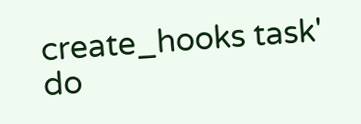create_hooks task' do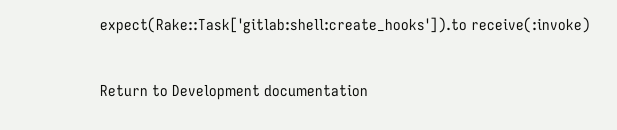expect(Rake::Task['gitlab:shell:create_hooks']).to receive(:invoke)


Return to Development documentation